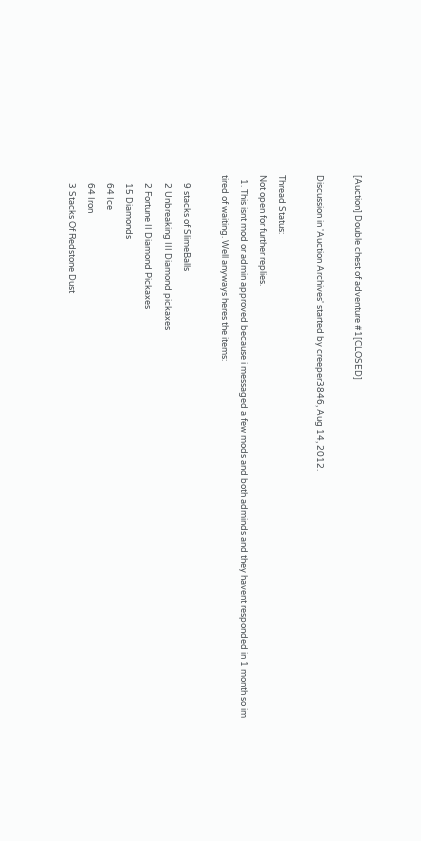[Auction] Double chest of adventure #1[CLOSED]

Discussion in 'Auction Archives' started by creeper3846, Aug 14, 2012.

Thread Status:
Not open for further replies.
  1. This isnt mod or admin approved because i messaged a few mods and both adminds and they havent responded in 1 month so im tired of waiting. Well anyways heres the items:

    9 stacks of SlimeBalls
    2 Unbreaking III Diamond pickaxes
    2 Fortune II Diamond Pickaxes
    15 Diamonds
    64 Ice
    64 Iron
    3 Stacks Of Redstone Dust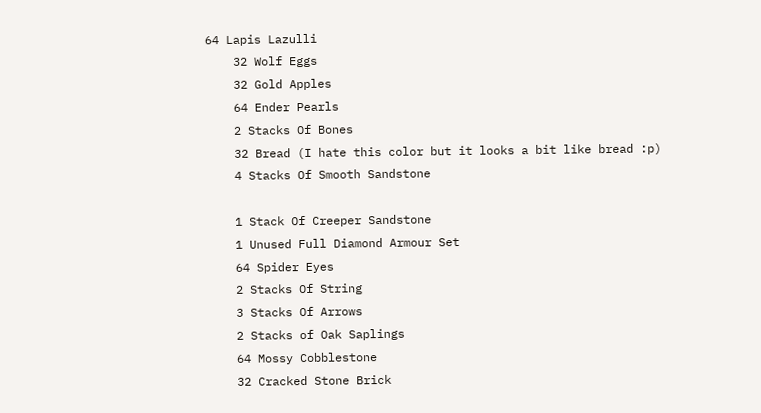64 Lapis Lazulli
    32 Wolf Eggs
    32 Gold Apples
    64 Ender Pearls
    2 Stacks Of Bones
    32 Bread (I hate this color but it looks a bit like bread :p)
    4 Stacks Of Smooth Sandstone

    1 Stack Of Creeper Sandstone
    1 Unused Full Diamond Armour Set
    64 Spider Eyes
    2 Stacks Of String
    3 Stacks Of Arrows
    2 Stacks of Oak Saplings
    64 Mossy Cobblestone
    32 Cracked Stone Brick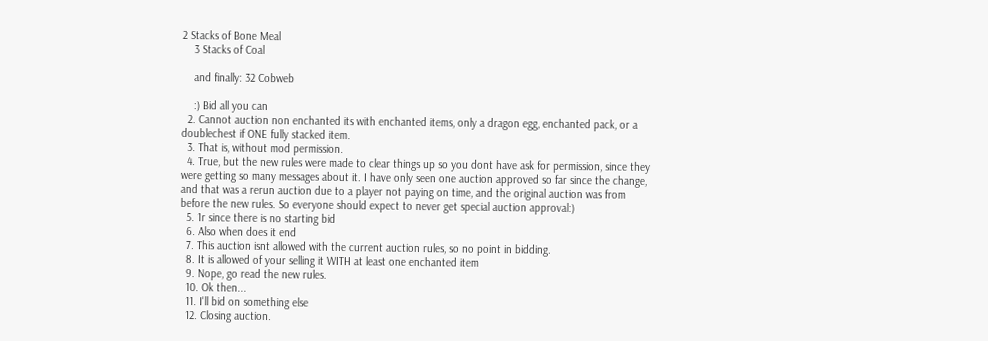2 Stacks of Bone Meal
    3 Stacks of Coal

    and finally: 32 Cobweb

    :) Bid all you can
  2. Cannot auction non enchanted its with enchanted items, only a dragon egg, enchanted pack, or a doublechest if ONE fully stacked item.
  3. That is, without mod permission.
  4. True, but the new rules were made to clear things up so you dont have ask for permission, since they were getting so many messages about it. I have only seen one auction approved so far since the change, and that was a rerun auction due to a player not paying on time, and the original auction was from before the new rules. So everyone should expect to never get special auction approval:)
  5. 1r since there is no starting bid
  6. Also when does it end
  7. This auction isnt allowed with the current auction rules, so no point in bidding.
  8. It is allowed of your selling it WITH at least one enchanted item
  9. Nope, go read the new rules.
  10. Ok then...
  11. I'll bid on something else
  12. Closing auction.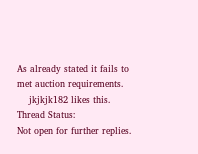As already stated it fails to met auction requirements.
    jkjkjk182 likes this.
Thread Status:
Not open for further replies.